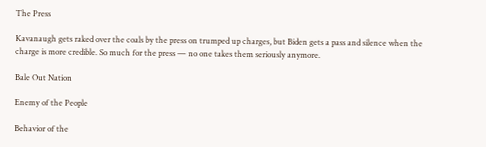The Press

Kavanaugh gets raked over the coals by the press on trumped up charges, but Biden gets a pass and silence when the charge is more credible. So much for the press — no one takes them seriously anymore.

Bale Out Nation

Enemy of the People

Behavior of the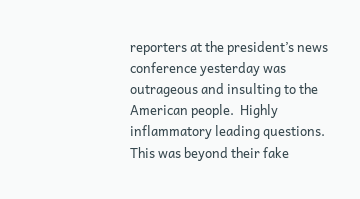reporters at the president’s news conference yesterday was outrageous and insulting to the American people.  Highly inflammatory leading questions.  This was beyond their fake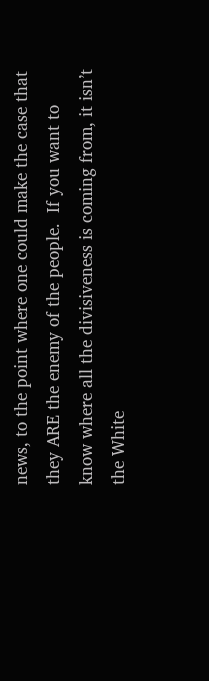news, to the point where one could make the case that they ARE the enemy of the people.  If you want to know where all the divisiveness is coming from, it isn’t the White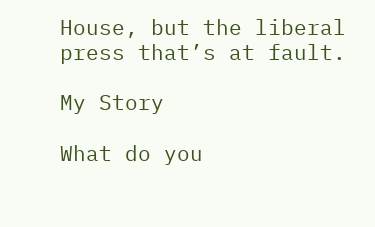House, but the liberal press that’s at fault.

My Story

What do you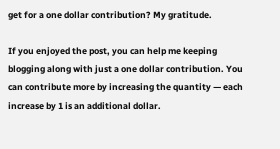get for a one dollar contribution? My gratitude.

If you enjoyed the post, you can help me keeping blogging along with just a one dollar contribution. You can contribute more by increasing the quantity — each increase by 1 is an additional dollar.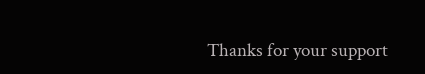Thanks for your support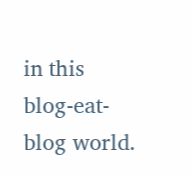in this blog-eat-blog world.